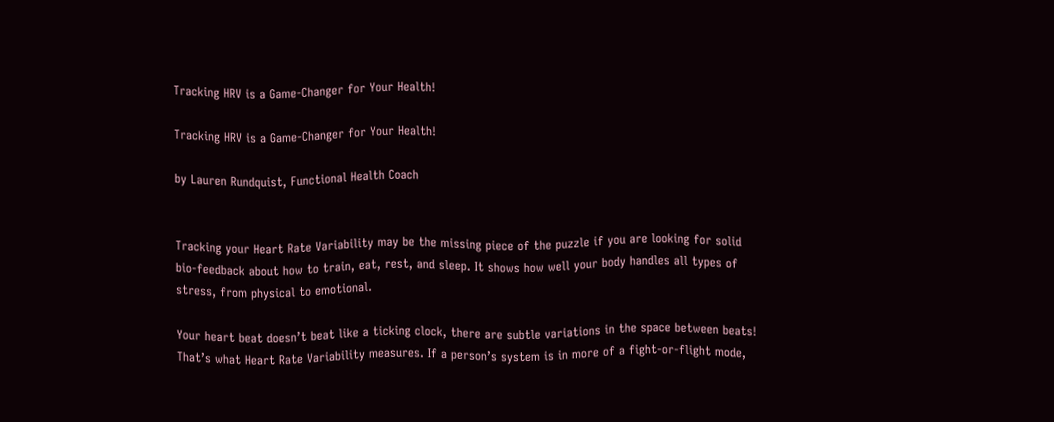Tracking HRV is a Game-Changer for Your Health!

Tracking HRV is a Game-Changer for Your Health!

by Lauren Rundquist, Functional Health Coach


Tracking your Heart Rate Variability may be the missing piece of the puzzle if you are looking for solid bio-feedback about how to train, eat, rest, and sleep. It shows how well your body handles all types of stress, from physical to emotional.

Your heart beat doesn’t beat like a ticking clock, there are subtle variations in the space between beats! That’s what Heart Rate Variability measures. If a person’s system is in more of a fight-or-flight mode,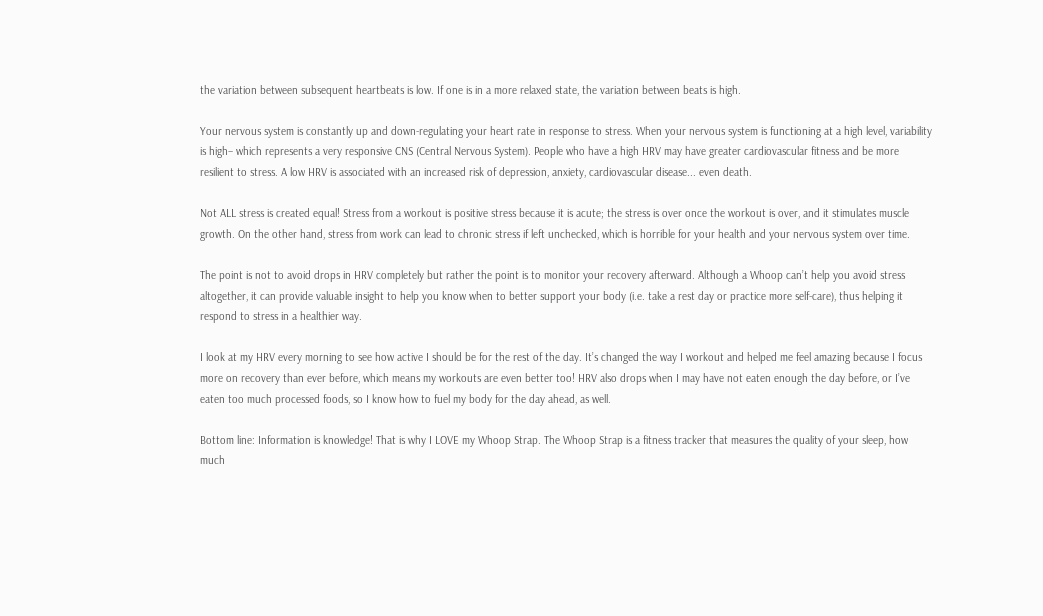the variation between subsequent heartbeats is low. If one is in a more relaxed state, the variation between beats is high.

Your nervous system is constantly up and down-regulating your heart rate in response to stress. When your nervous system is functioning at a high level, variability is high– which represents a very responsive CNS (Central Nervous System). People who have a high HRV may have greater cardiovascular fitness and be more resilient to stress. A low HRV is associated with an increased risk of depression, anxiety, cardiovascular disease... even death.

Not ALL stress is created equal! Stress from a workout is positive stress because it is acute; the stress is over once the workout is over, and it stimulates muscle growth. On the other hand, stress from work can lead to chronic stress if left unchecked, which is horrible for your health and your nervous system over time.

The point is not to avoid drops in HRV completely but rather the point is to monitor your recovery afterward. Although a Whoop can’t help you avoid stress altogether, it can provide valuable insight to help you know when to better support your body (i.e. take a rest day or practice more self-care), thus helping it respond to stress in a healthier way.

I look at my HRV every morning to see how active I should be for the rest of the day. It’s changed the way I workout and helped me feel amazing because I focus more on recovery than ever before, which means my workouts are even better too! HRV also drops when I may have not eaten enough the day before, or I’ve eaten too much processed foods, so I know how to fuel my body for the day ahead, as well.

Bottom line: Information is knowledge! That is why I LOVE my Whoop Strap. The Whoop Strap is a fitness tracker that measures the quality of your sleep, how much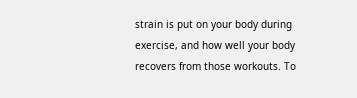strain is put on your body during exercise, and how well your body recovers from those workouts. To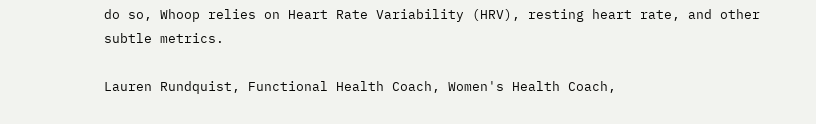do so, Whoop relies on Heart Rate Variability (HRV), resting heart rate, and other subtle metrics.

Lauren Rundquist, Functional Health Coach, Women's Health Coach,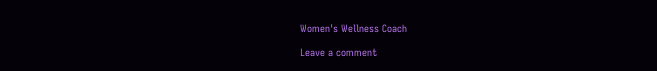Women's Wellness Coach

Leave a comment